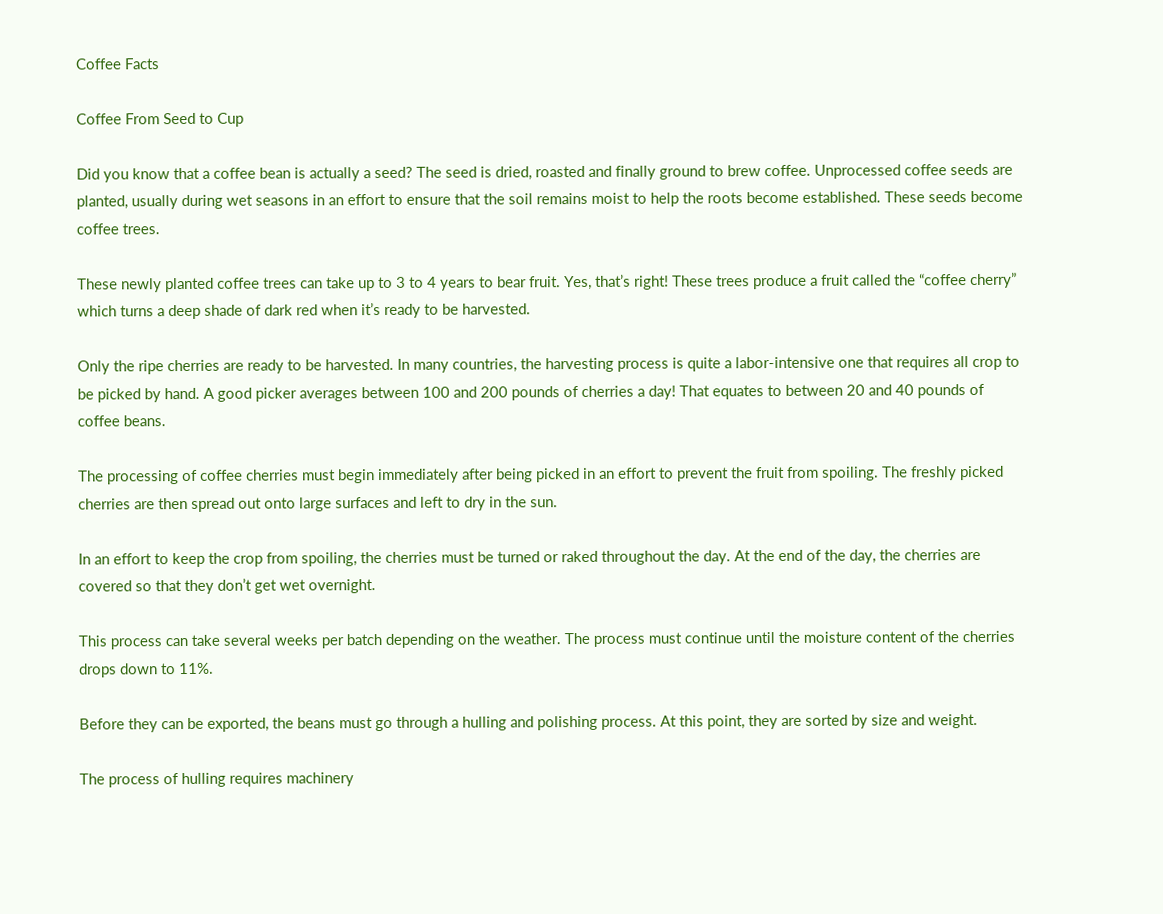Coffee Facts

Coffee From Seed to Cup

Did you know that a coffee bean is actually a seed? The seed is dried, roasted and finally ground to brew coffee. Unprocessed coffee seeds are planted, usually during wet seasons in an effort to ensure that the soil remains moist to help the roots become established. These seeds become coffee trees.

These newly planted coffee trees can take up to 3 to 4 years to bear fruit. Yes, that’s right! These trees produce a fruit called the “coffee cherry” which turns a deep shade of dark red when it’s ready to be harvested.

Only the ripe cherries are ready to be harvested. In many countries, the harvesting process is quite a labor-intensive one that requires all crop to be picked by hand. A good picker averages between 100 and 200 pounds of cherries a day! That equates to between 20 and 40 pounds of coffee beans.

The processing of coffee cherries must begin immediately after being picked in an effort to prevent the fruit from spoiling. The freshly picked cherries are then spread out onto large surfaces and left to dry in the sun.

In an effort to keep the crop from spoiling, the cherries must be turned or raked throughout the day. At the end of the day, the cherries are covered so that they don’t get wet overnight.

This process can take several weeks per batch depending on the weather. The process must continue until the moisture content of the cherries drops down to 11%.

Before they can be exported, the beans must go through a hulling and polishing process. At this point, they are sorted by size and weight.

The process of hulling requires machinery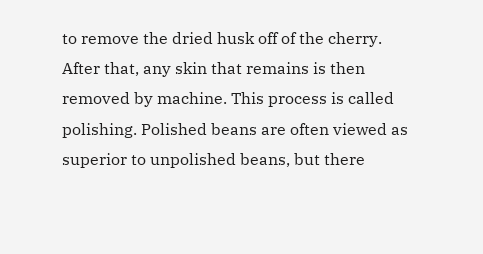to remove the dried husk off of the cherry. After that, any skin that remains is then removed by machine. This process is called polishing. Polished beans are often viewed as superior to unpolished beans, but there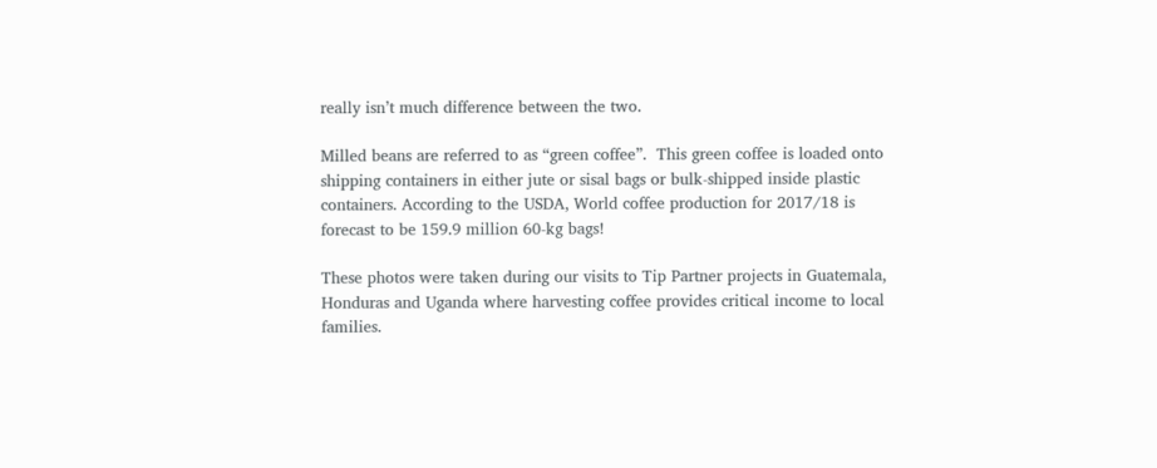really isn’t much difference between the two.

Milled beans are referred to as “green coffee”.  This green coffee is loaded onto shipping containers in either jute or sisal bags or bulk-shipped inside plastic containers. According to the USDA, World coffee production for 2017/18 is forecast to be 159.9 million 60-kg bags!

These photos were taken during our visits to Tip Partner projects in Guatemala, Honduras and Uganda where harvesting coffee provides critical income to local families.